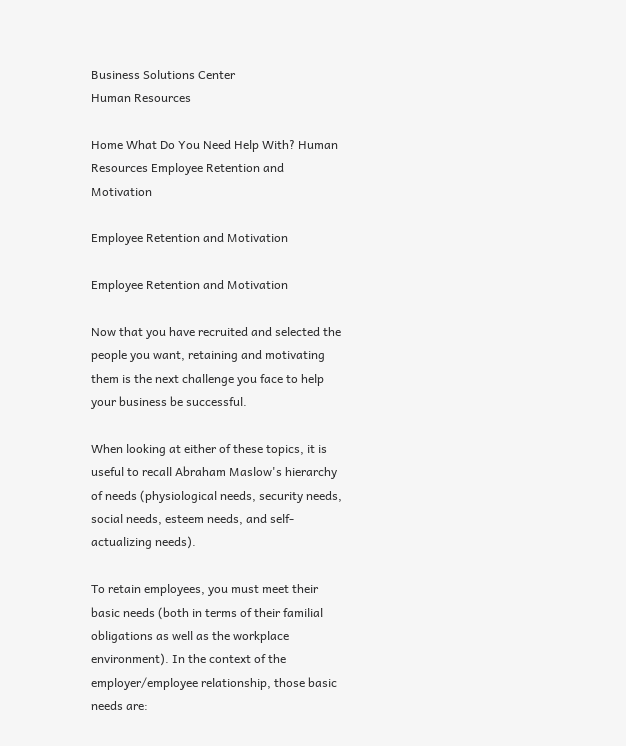Business Solutions Center
Human Resources

Home What Do You Need Help With? Human Resources Employee Retention and Motivation

Employee Retention and Motivation

Employee Retention and Motivation

Now that you have recruited and selected the people you want, retaining and motivating them is the next challenge you face to help your business be successful.

When looking at either of these topics, it is useful to recall Abraham Maslow's hierarchy of needs (physiological needs, security needs, social needs, esteem needs, and self-actualizing needs).

To retain employees, you must meet their basic needs (both in terms of their familial obligations as well as the workplace environment). In the context of the employer/employee relationship, those basic needs are: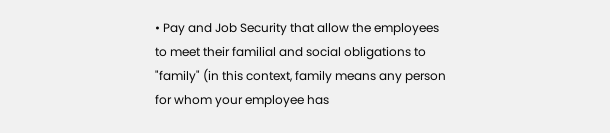• Pay and Job Security that allow the employees to meet their familial and social obligations to "family" (in this context, family means any person for whom your employee has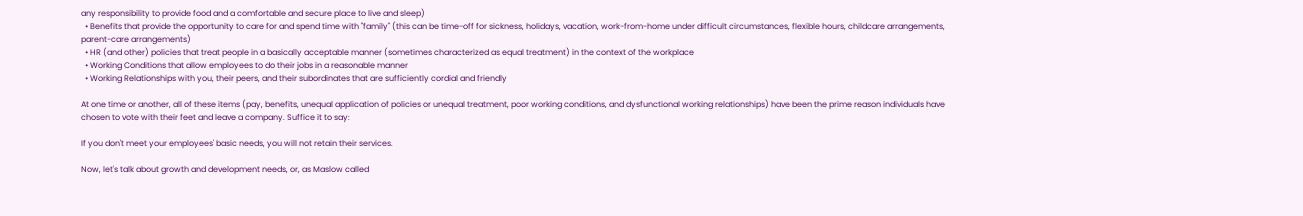any responsibility to provide food and a comfortable and secure place to live and sleep)
  • Benefits that provide the opportunity to care for and spend time with "family" (this can be time-off for sickness, holidays, vacation, work-from-home under difficult circumstances, flexible hours, childcare arrangements, parent-care arrangements)
  • HR (and other) policies that treat people in a basically acceptable manner (sometimes characterized as equal treatment) in the context of the workplace
  • Working Conditions that allow employees to do their jobs in a reasonable manner
  • Working Relationships with you, their peers, and their subordinates that are sufficiently cordial and friendly

At one time or another, all of these items (pay, benefits, unequal application of policies or unequal treatment, poor working conditions, and dysfunctional working relationships) have been the prime reason individuals have chosen to vote with their feet and leave a company. Suffice it to say:

If you don't meet your employees' basic needs, you will not retain their services.

Now, let's talk about growth and development needs, or, as Maslow called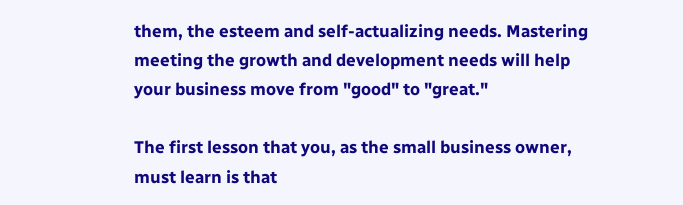them, the esteem and self-actualizing needs. Mastering meeting the growth and development needs will help your business move from "good" to "great."

The first lesson that you, as the small business owner, must learn is that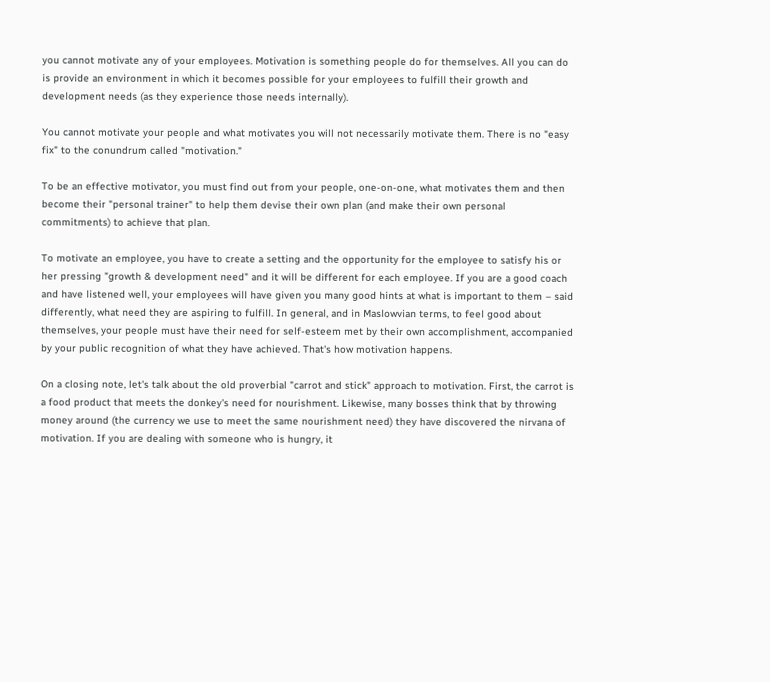you cannot motivate any of your employees. Motivation is something people do for themselves. All you can do is provide an environment in which it becomes possible for your employees to fulfill their growth and development needs (as they experience those needs internally).

You cannot motivate your people and what motivates you will not necessarily motivate them. There is no "easy fix" to the conundrum called "motivation."

To be an effective motivator, you must find out from your people, one-on-one, what motivates them and then become their "personal trainer" to help them devise their own plan (and make their own personal commitments) to achieve that plan.

To motivate an employee, you have to create a setting and the opportunity for the employee to satisfy his or her pressing "growth & development need" and it will be different for each employee. If you are a good coach and have listened well, your employees will have given you many good hints at what is important to them – said differently, what need they are aspiring to fulfill. In general, and in Maslowvian terms, to feel good about themselves, your people must have their need for self-esteem met by their own accomplishment, accompanied by your public recognition of what they have achieved. That's how motivation happens.

On a closing note, let's talk about the old proverbial "carrot and stick" approach to motivation. First, the carrot is a food product that meets the donkey's need for nourishment. Likewise, many bosses think that by throwing money around (the currency we use to meet the same nourishment need) they have discovered the nirvana of motivation. If you are dealing with someone who is hungry, it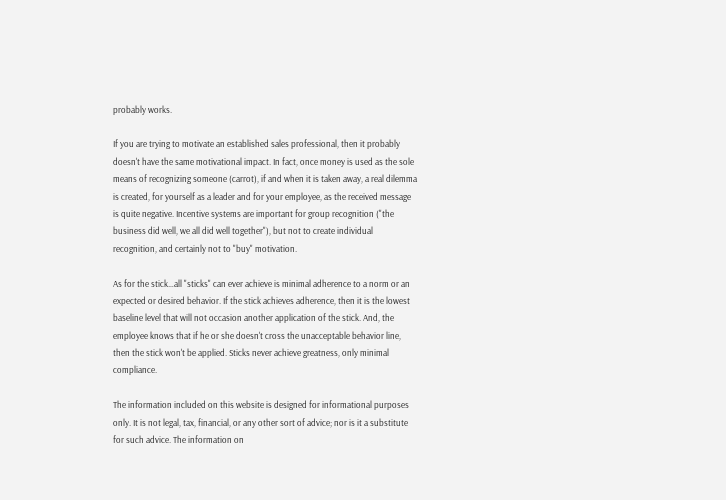probably works.

If you are trying to motivate an established sales professional, then it probably doesn't have the same motivational impact. In fact, once money is used as the sole means of recognizing someone (carrot), if and when it is taken away, a real dilemma is created, for yourself as a leader and for your employee, as the received message is quite negative. Incentive systems are important for group recognition ("the business did well, we all did well together"), but not to create individual recognition, and certainly not to "buy" motivation.

As for the stick…all "sticks" can ever achieve is minimal adherence to a norm or an expected or desired behavior. If the stick achieves adherence, then it is the lowest baseline level that will not occasion another application of the stick. And, the employee knows that if he or she doesn't cross the unacceptable behavior line, then the stick won't be applied. Sticks never achieve greatness, only minimal compliance.

The information included on this website is designed for informational purposes only. It is not legal, tax, financial, or any other sort of advice; nor is it a substitute for such advice. The information on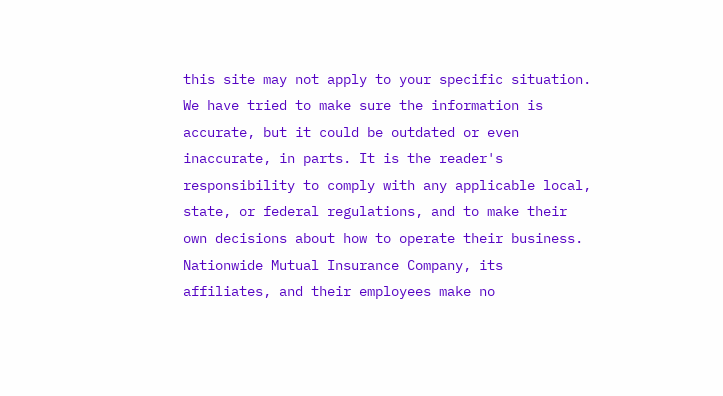this site may not apply to your specific situation. We have tried to make sure the information is accurate, but it could be outdated or even inaccurate, in parts. It is the reader's responsibility to comply with any applicable local, state, or federal regulations, and to make their own decisions about how to operate their business. Nationwide Mutual Insurance Company, its affiliates, and their employees make no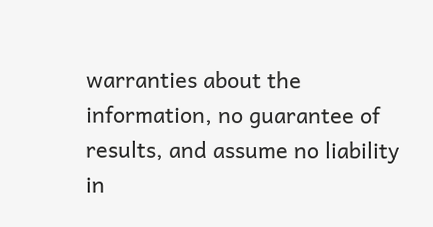warranties about the information, no guarantee of results, and assume no liability in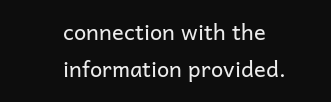connection with the information provided.